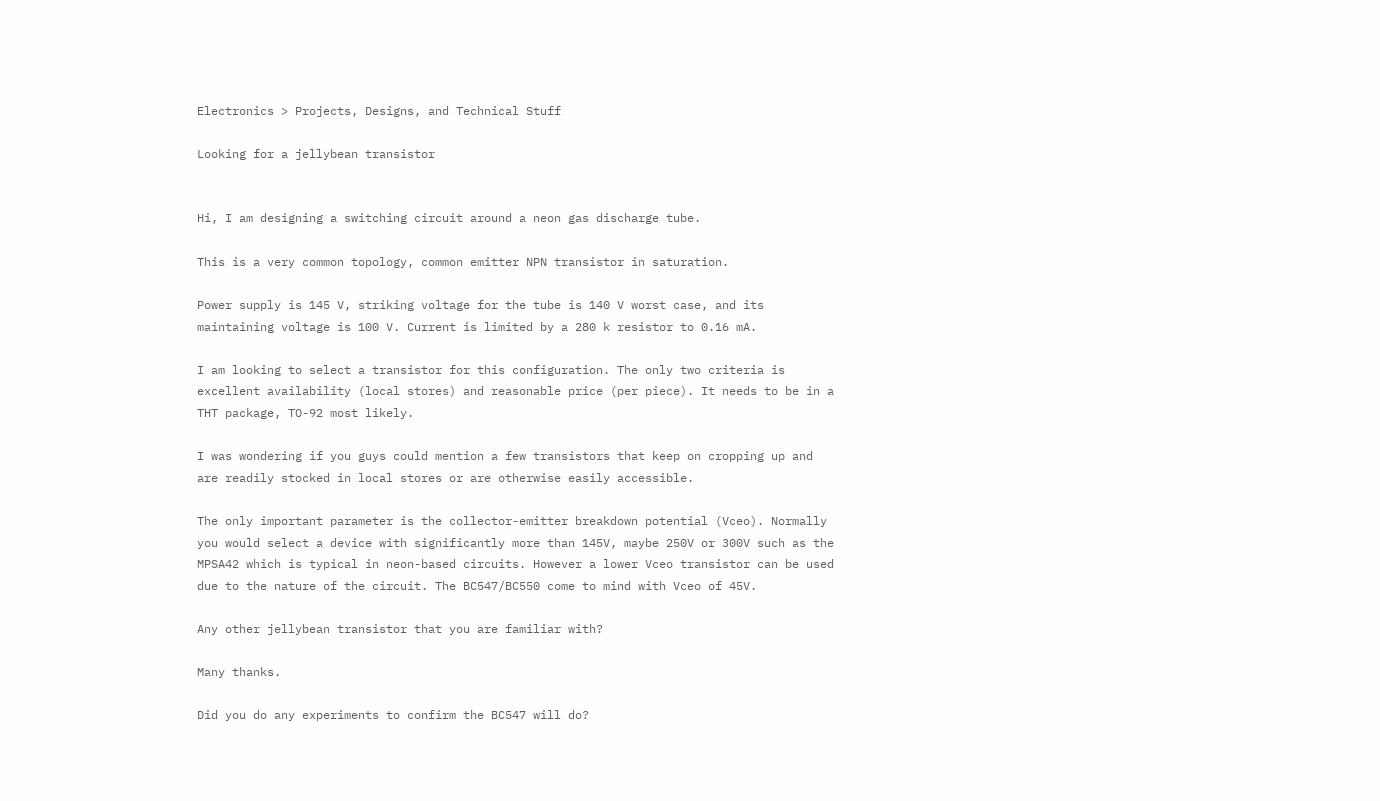Electronics > Projects, Designs, and Technical Stuff

Looking for a jellybean transistor


Hi, I am designing a switching circuit around a neon gas discharge tube.

This is a very common topology, common emitter NPN transistor in saturation.

Power supply is 145 V, striking voltage for the tube is 140 V worst case, and its maintaining voltage is 100 V. Current is limited by a 280 k resistor to 0.16 mA.

I am looking to select a transistor for this configuration. The only two criteria is excellent availability (local stores) and reasonable price (per piece). It needs to be in a THT package, TO-92 most likely.

I was wondering if you guys could mention a few transistors that keep on cropping up and are readily stocked in local stores or are otherwise easily accessible.

The only important parameter is the collector-emitter breakdown potential (Vceo). Normally you would select a device with significantly more than 145V, maybe 250V or 300V such as the MPSA42 which is typical in neon-based circuits. However a lower Vceo transistor can be used due to the nature of the circuit. The BC547/BC550 come to mind with Vceo of 45V.

Any other jellybean transistor that you are familiar with?

Many thanks.

Did you do any experiments to confirm the BC547 will do?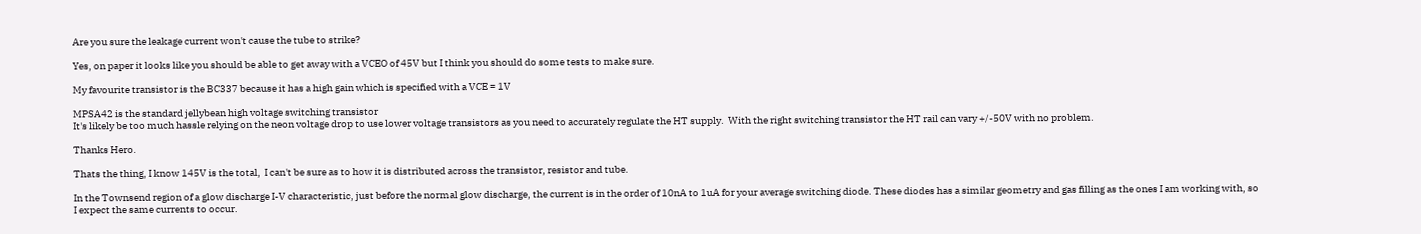Are you sure the leakage current won't cause the tube to strike?

Yes, on paper it looks like you should be able to get away with a VCEO of 45V but I think you should do some tests to make sure.

My favourite transistor is the BC337 because it has a high gain which is specified with a VCE = 1V

MPSA42 is the standard jellybean high voltage switching transistor
It's likely be too much hassle relying on the neon voltage drop to use lower voltage transistors as you need to accurately regulate the HT supply.  With the right switching transistor the HT rail can vary +/-50V with no problem.

Thanks Hero.

Thats the thing, I know 145V is the total,  I can't be sure as to how it is distributed across the transistor, resistor and tube.

In the Townsend region of a glow discharge I-V characteristic, just before the normal glow discharge, the current is in the order of 10nA to 1uA for your average switching diode. These diodes has a similar geometry and gas filling as the ones I am working with, so I expect the same currents to occur.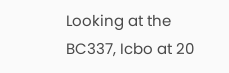Looking at the BC337, Icbo at 20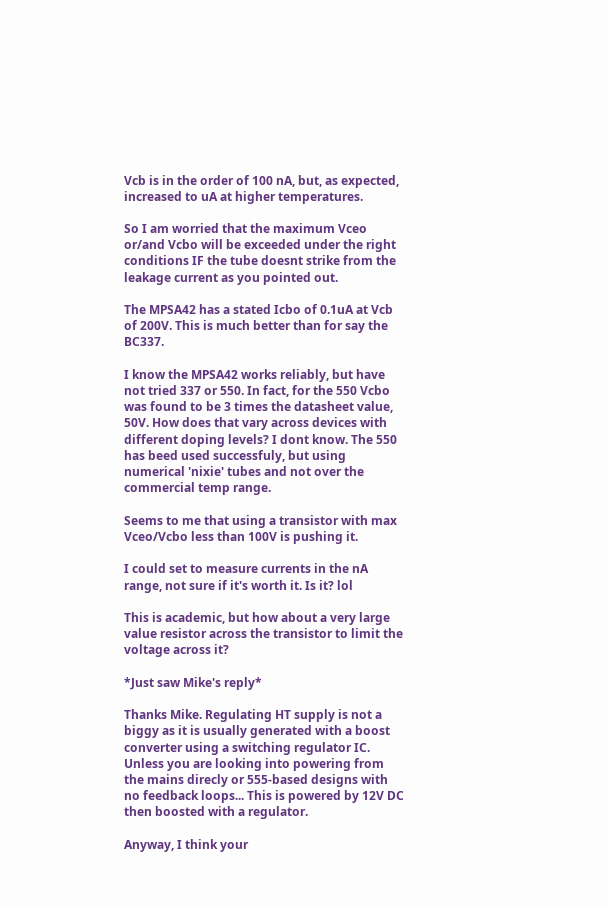Vcb is in the order of 100 nA, but, as expected, increased to uA at higher temperatures.

So I am worried that the maximum Vceo or/and Vcbo will be exceeded under the right conditions IF the tube doesnt strike from the leakage current as you pointed out.

The MPSA42 has a stated Icbo of 0.1uA at Vcb of 200V. This is much better than for say the BC337.

I know the MPSA42 works reliably, but have not tried 337 or 550. In fact, for the 550 Vcbo was found to be 3 times the datasheet value, 50V. How does that vary across devices with different doping levels? I dont know. The 550 has beed used successfuly, but using numerical 'nixie' tubes and not over the commercial temp range.

Seems to me that using a transistor with max Vceo/Vcbo less than 100V is pushing it.

I could set to measure currents in the nA range, not sure if it's worth it. Is it? lol

This is academic, but how about a very large value resistor across the transistor to limit the voltage across it?

*Just saw Mike's reply*

Thanks Mike. Regulating HT supply is not a biggy as it is usually generated with a boost converter using a switching regulator IC. Unless you are looking into powering from the mains direcly or 555-based designs with no feedback loops... This is powered by 12V DC then boosted with a regulator.

Anyway, I think your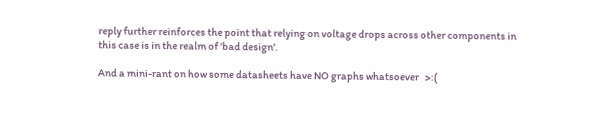reply further reinforces the point that relying on voltage drops across other components in this case is in the realm of 'bad design'.

And a mini-rant on how some datasheets have NO graphs whatsoever   >:(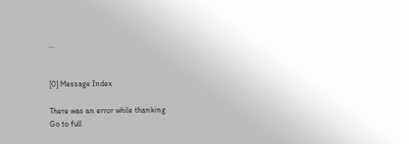...


[0] Message Index

There was an error while thanking
Go to full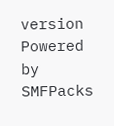version
Powered by SMFPacks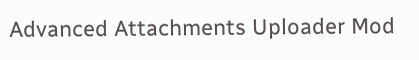Advanced Attachments Uploader Mod